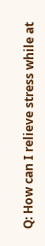Q: How can I relieve stress while at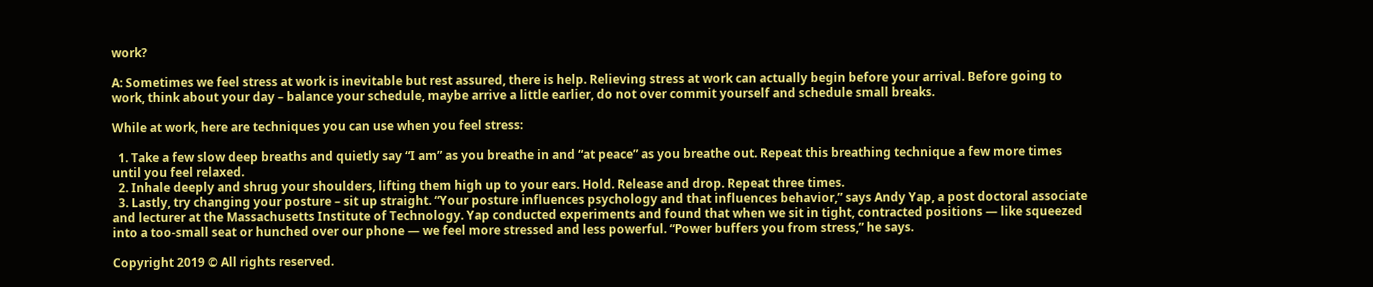work?

A: Sometimes we feel stress at work is inevitable but rest assured, there is help. Relieving stress at work can actually begin before your arrival. Before going to work, think about your day – balance your schedule, maybe arrive a little earlier, do not over commit yourself and schedule small breaks.

While at work, here are techniques you can use when you feel stress:

  1. Take a few slow deep breaths and quietly say “I am” as you breathe in and “at peace” as you breathe out. Repeat this breathing technique a few more times until you feel relaxed.
  2. Inhale deeply and shrug your shoulders, lifting them high up to your ears. Hold. Release and drop. Repeat three times.
  3. Lastly, try changing your posture – sit up straight. “Your posture influences psychology and that influences behavior,” says Andy Yap, a post doctoral associate and lecturer at the Massachusetts Institute of Technology. Yap conducted experiments and found that when we sit in tight, contracted positions — like squeezed into a too-small seat or hunched over our phone — we feel more stressed and less powerful. “Power buffers you from stress,” he says.

Copyright 2019 © All rights reserved.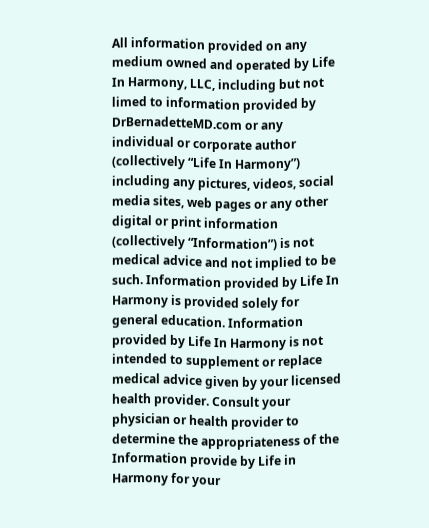All information provided on any medium owned and operated by Life In Harmony, LLC, including but not limed to information provided by DrBernadetteMD.com or any individual or corporate author (collectively “Life In Harmony”) including any pictures, videos, social media sites, web pages or any other digital or print information  (collectively “Information”) is not medical advice and not implied to be such. Information provided by Life In Harmony is provided solely for general education. Information provided by Life In Harmony is not intended to supplement or replace medical advice given by your licensed health provider. Consult your physician or health provider to determine the appropriateness of the Information provide by Life in Harmony for your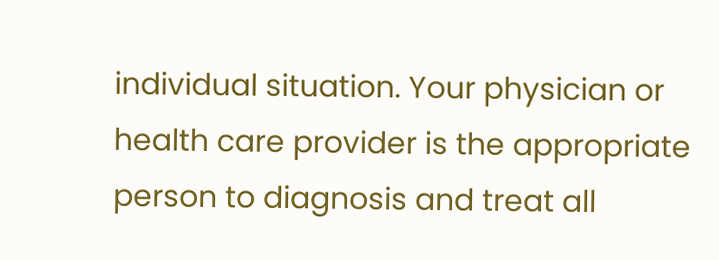individual situation. Your physician or health care provider is the appropriate person to diagnosis and treat all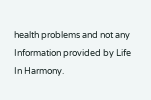health problems and not any Information provided by Life In Harmony.